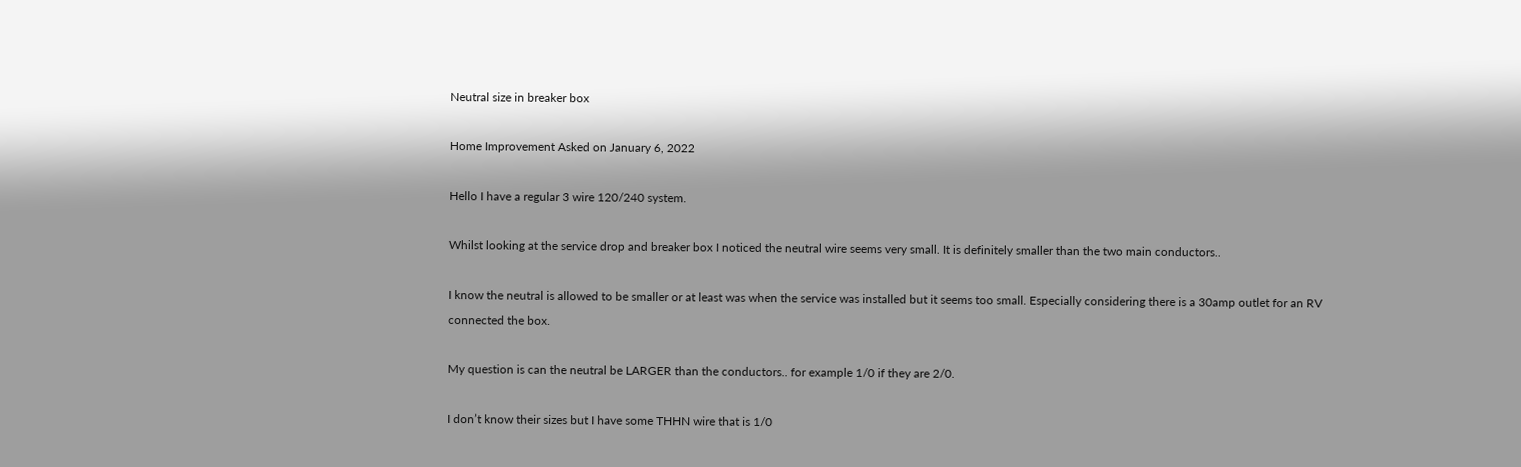Neutral size in breaker box

Home Improvement Asked on January 6, 2022

Hello I have a regular 3 wire 120/240 system.

Whilst looking at the service drop and breaker box I noticed the neutral wire seems very small. It is definitely smaller than the two main conductors..

I know the neutral is allowed to be smaller or at least was when the service was installed but it seems too small. Especially considering there is a 30amp outlet for an RV connected the box.

My question is can the neutral be LARGER than the conductors.. for example 1/0 if they are 2/0.

I don’t know their sizes but I have some THHN wire that is 1/0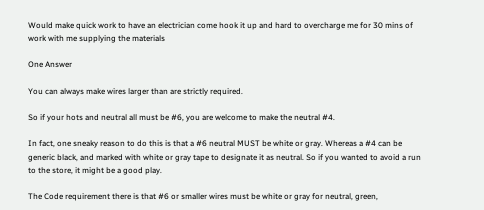Would make quick work to have an electrician come hook it up and hard to overcharge me for 30 mins of work with me supplying the materials

One Answer

You can always make wires larger than are strictly required.

So if your hots and neutral all must be #6, you are welcome to make the neutral #4.

In fact, one sneaky reason to do this is that a #6 neutral MUST be white or gray. Whereas a #4 can be generic black, and marked with white or gray tape to designate it as neutral. So if you wanted to avoid a run to the store, it might be a good play.

The Code requirement there is that #6 or smaller wires must be white or gray for neutral, green,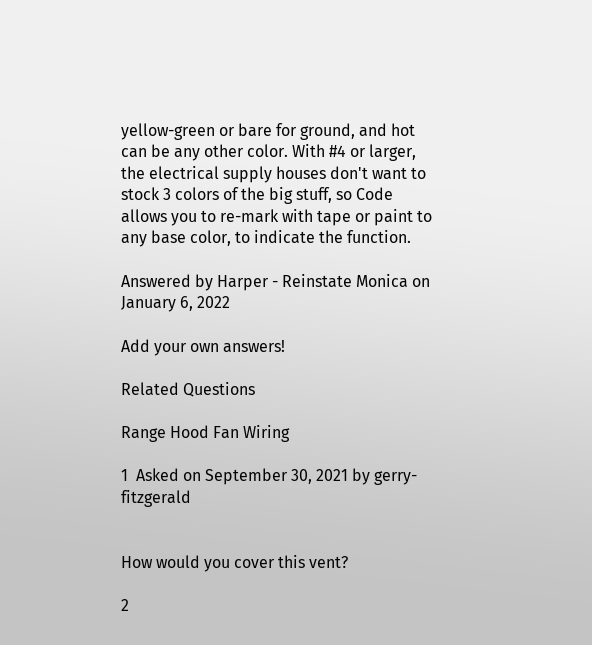yellow-green or bare for ground, and hot can be any other color. With #4 or larger, the electrical supply houses don't want to stock 3 colors of the big stuff, so Code allows you to re-mark with tape or paint to any base color, to indicate the function.

Answered by Harper - Reinstate Monica on January 6, 2022

Add your own answers!

Related Questions

Range Hood Fan Wiring

1  Asked on September 30, 2021 by gerry-fitzgerald


How would you cover this vent?

2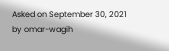Asked on September 30, 2021 by omar-wagih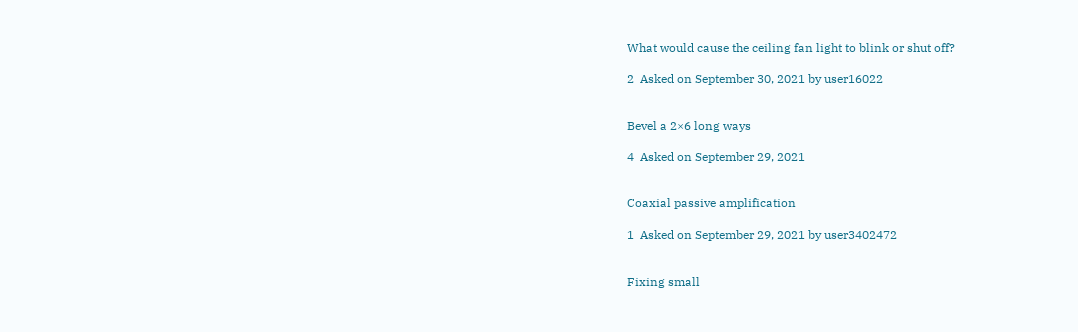What would cause the ceiling fan light to blink or shut off?

2  Asked on September 30, 2021 by user16022


Bevel a 2×6 long ways

4  Asked on September 29, 2021


Coaxial passive amplification

1  Asked on September 29, 2021 by user3402472


Fixing small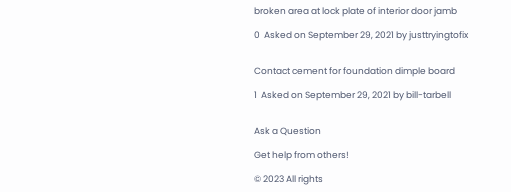broken area at lock plate of interior door jamb

0  Asked on September 29, 2021 by justtryingtofix


Contact cement for foundation dimple board

1  Asked on September 29, 2021 by bill-tarbell


Ask a Question

Get help from others!

© 2023 All rights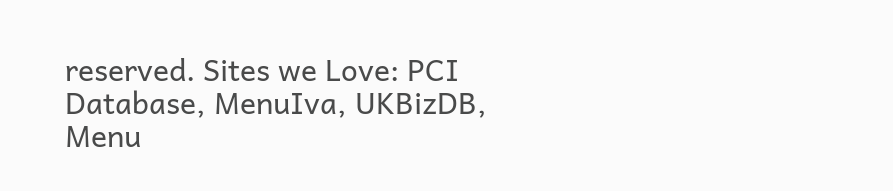reserved. Sites we Love: PCI Database, MenuIva, UKBizDB, Menu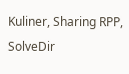Kuliner, Sharing RPP, SolveDir